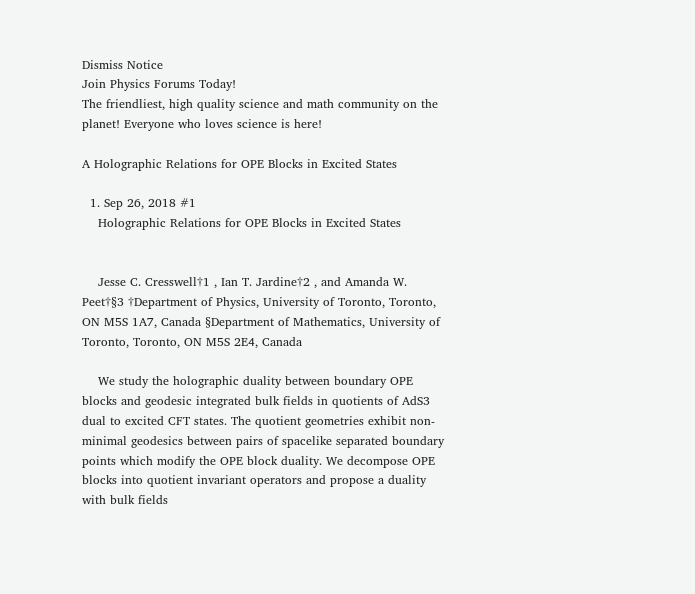Dismiss Notice
Join Physics Forums Today!
The friendliest, high quality science and math community on the planet! Everyone who loves science is here!

A Holographic Relations for OPE Blocks in Excited States

  1. Sep 26, 2018 #1
    Holographic Relations for OPE Blocks in Excited States


    Jesse C. Cresswell†1 , Ian T. Jardine†2 , and Amanda W. Peet†§3 †Department of Physics, University of Toronto, Toronto, ON M5S 1A7, Canada §Department of Mathematics, University of Toronto, Toronto, ON M5S 2E4, Canada

    We study the holographic duality between boundary OPE blocks and geodesic integrated bulk fields in quotients of AdS3 dual to excited CFT states. The quotient geometries exhibit non-minimal geodesics between pairs of spacelike separated boundary points which modify the OPE block duality. We decompose OPE blocks into quotient invariant operators and propose a duality with bulk fields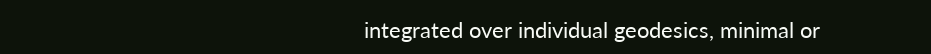integrated over individual geodesics, minimal or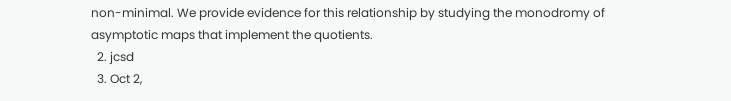non-minimal. We provide evidence for this relationship by studying the monodromy of asymptotic maps that implement the quotients.
  2. jcsd
  3. Oct 2,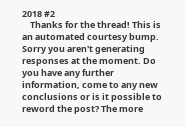2018 #2
    Thanks for the thread! This is an automated courtesy bump. Sorry you aren't generating responses at the moment. Do you have any further information, come to any new conclusions or is it possible to reword the post? The more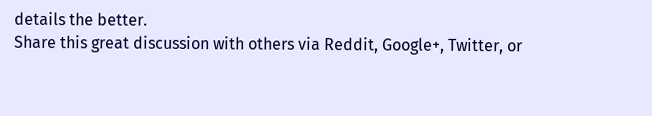details the better.
Share this great discussion with others via Reddit, Google+, Twitter, or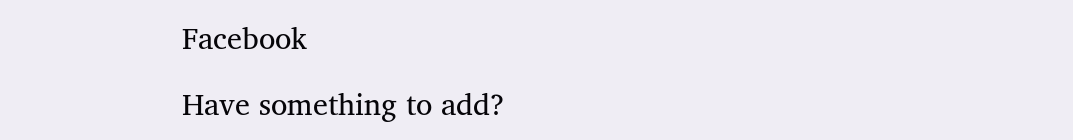Facebook

Have something to add?